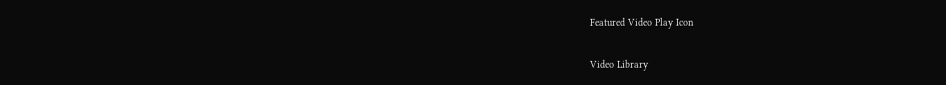Featured Video Play Icon

Video Library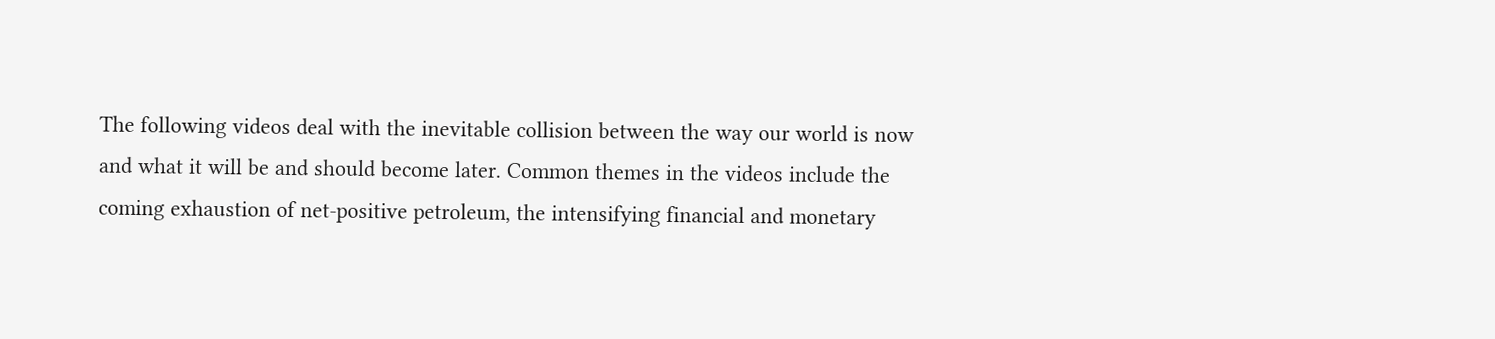The following videos deal with the inevitable collision between the way our world is now and what it will be and should become later. Common themes in the videos include the coming exhaustion of net-positive petroleum, the intensifying financial and monetary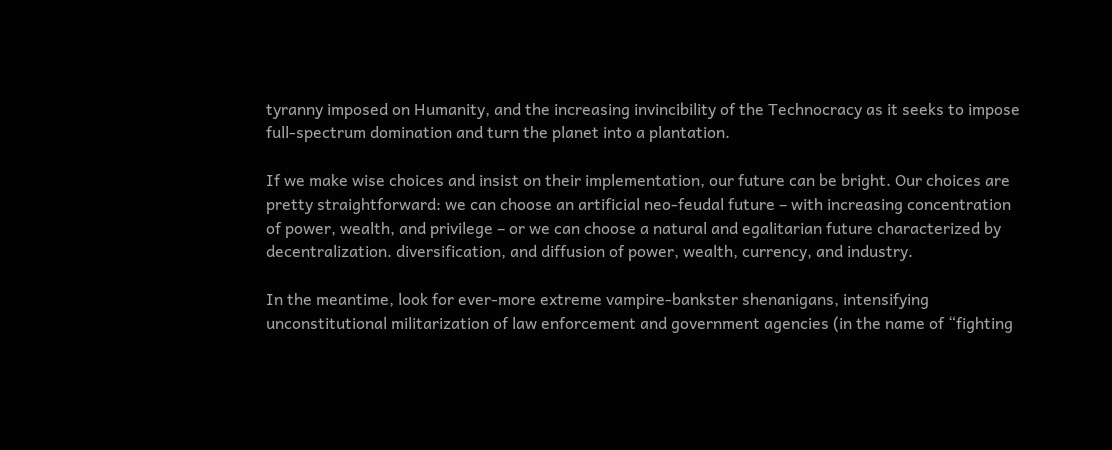tyranny imposed on Humanity, and the increasing invincibility of the Technocracy as it seeks to impose full-spectrum domination and turn the planet into a plantation.

If we make wise choices and insist on their implementation, our future can be bright. Our choices are pretty straightforward: we can choose an artificial neo-feudal future – with increasing concentration of power, wealth, and privilege – or we can choose a natural and egalitarian future characterized by decentralization. diversification, and diffusion of power, wealth, currency, and industry.

In the meantime, look for ever-more extreme vampire-bankster shenanigans, intensifying unconstitutional militarization of law enforcement and government agencies (in the name of “fighting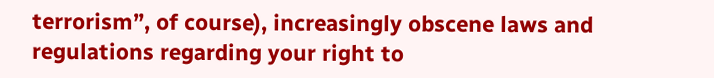terrorism”, of course), increasingly obscene laws and regulations regarding your right to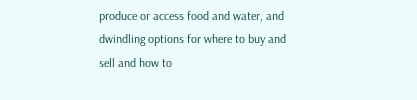produce or access food and water, and dwindling options for where to buy and sell and how to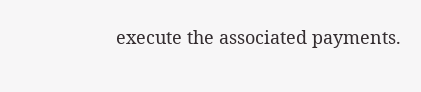execute the associated payments.